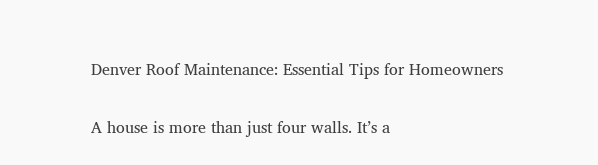Denver Roof Maintenance: Essential Tips for Homeowners

A house is more than just four walls. It’s a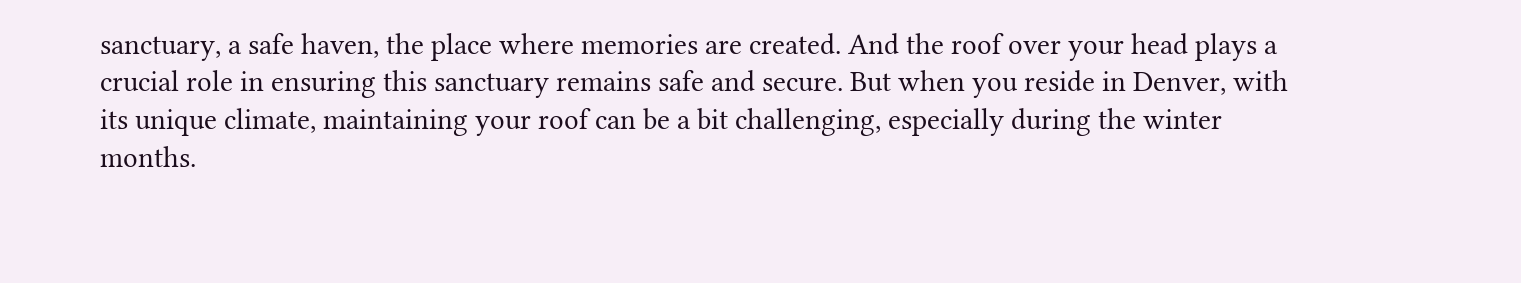sanctuary, a safe haven, the place where memories are created. And the roof over your head plays a crucial role in ensuring this sanctuary remains safe and secure. But when you reside in Denver, with its unique climate, maintaining your roof can be a bit challenging, especially during the winter months.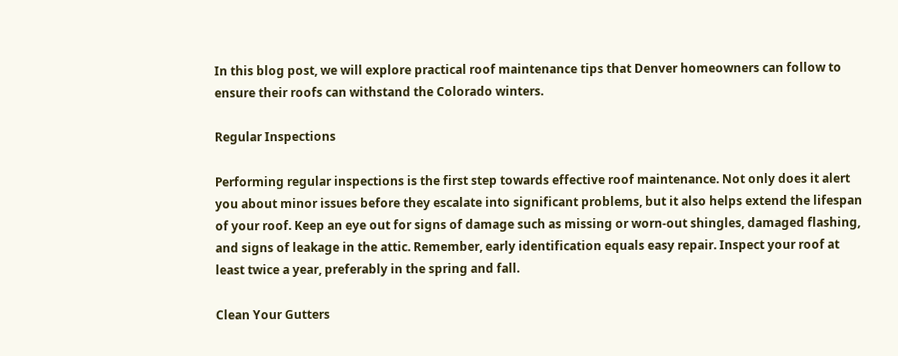In this blog post, we will explore practical roof maintenance tips that Denver homeowners can follow to ensure their roofs can withstand the Colorado winters.

Regular Inspections

Performing regular inspections is the first step towards effective roof maintenance. Not only does it alert you about minor issues before they escalate into significant problems, but it also helps extend the lifespan of your roof. Keep an eye out for signs of damage such as missing or worn-out shingles, damaged flashing, and signs of leakage in the attic. Remember, early identification equals easy repair. Inspect your roof at least twice a year, preferably in the spring and fall.

Clean Your Gutters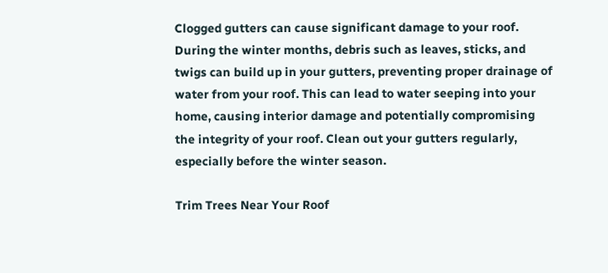Clogged gutters can cause significant damage to your roof. During the winter months, debris such as leaves, sticks, and twigs can build up in your gutters, preventing proper drainage of water from your roof. This can lead to water seeping into your home, causing interior damage and potentially compromising the integrity of your roof. Clean out your gutters regularly, especially before the winter season.

Trim Trees Near Your Roof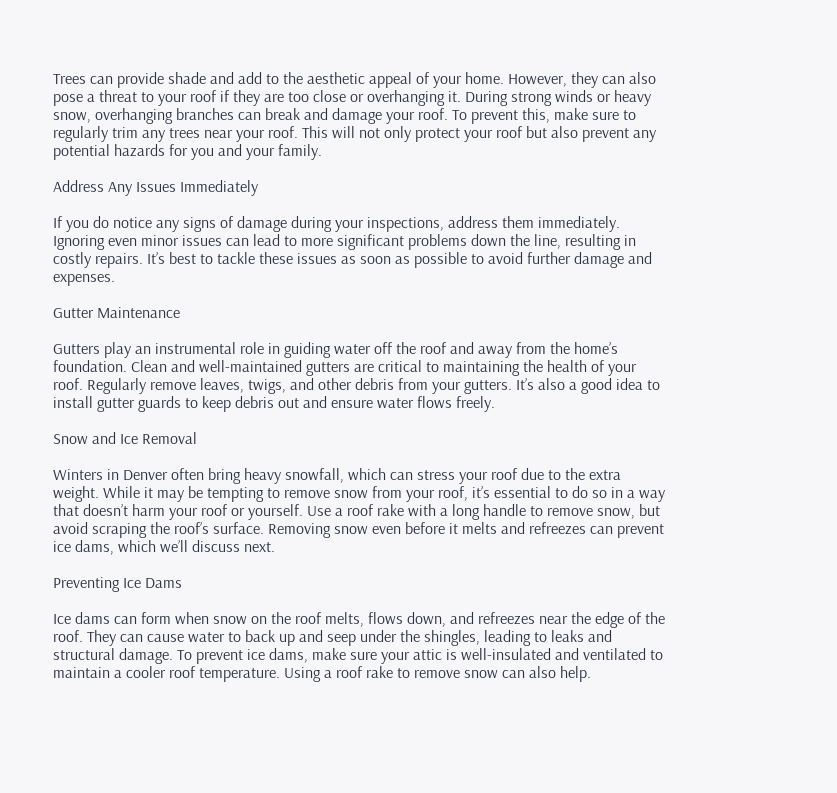Trees can provide shade and add to the aesthetic appeal of your home. However, they can also pose a threat to your roof if they are too close or overhanging it. During strong winds or heavy snow, overhanging branches can break and damage your roof. To prevent this, make sure to regularly trim any trees near your roof. This will not only protect your roof but also prevent any potential hazards for you and your family.

Address Any Issues Immediately

If you do notice any signs of damage during your inspections, address them immediately. Ignoring even minor issues can lead to more significant problems down the line, resulting in costly repairs. It’s best to tackle these issues as soon as possible to avoid further damage and expenses.

Gutter Maintenance

Gutters play an instrumental role in guiding water off the roof and away from the home’s foundation. Clean and well-maintained gutters are critical to maintaining the health of your roof. Regularly remove leaves, twigs, and other debris from your gutters. It’s also a good idea to install gutter guards to keep debris out and ensure water flows freely.

Snow and Ice Removal

Winters in Denver often bring heavy snowfall, which can stress your roof due to the extra weight. While it may be tempting to remove snow from your roof, it’s essential to do so in a way that doesn’t harm your roof or yourself. Use a roof rake with a long handle to remove snow, but avoid scraping the roof’s surface. Removing snow even before it melts and refreezes can prevent ice dams, which we’ll discuss next.

Preventing Ice Dams

Ice dams can form when snow on the roof melts, flows down, and refreezes near the edge of the roof. They can cause water to back up and seep under the shingles, leading to leaks and structural damage. To prevent ice dams, make sure your attic is well-insulated and ventilated to maintain a cooler roof temperature. Using a roof rake to remove snow can also help.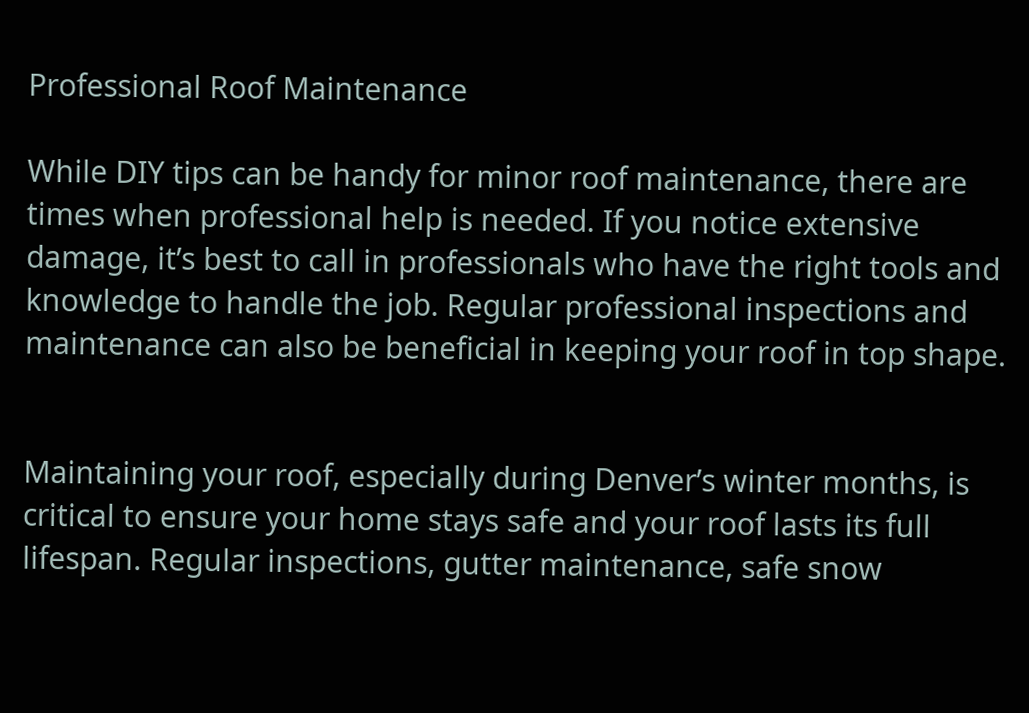Professional Roof Maintenance

While DIY tips can be handy for minor roof maintenance, there are times when professional help is needed. If you notice extensive damage, it’s best to call in professionals who have the right tools and knowledge to handle the job. Regular professional inspections and maintenance can also be beneficial in keeping your roof in top shape.


Maintaining your roof, especially during Denver’s winter months, is critical to ensure your home stays safe and your roof lasts its full lifespan. Regular inspections, gutter maintenance, safe snow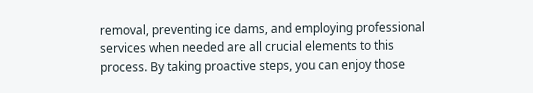removal, preventing ice dams, and employing professional services when needed are all crucial elements to this process. By taking proactive steps, you can enjoy those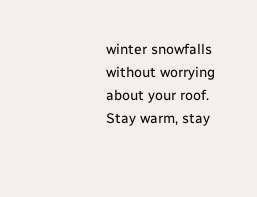winter snowfalls without worrying about your roof. Stay warm, stay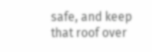safe, and keep that roof over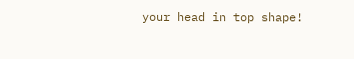your head in top shape!